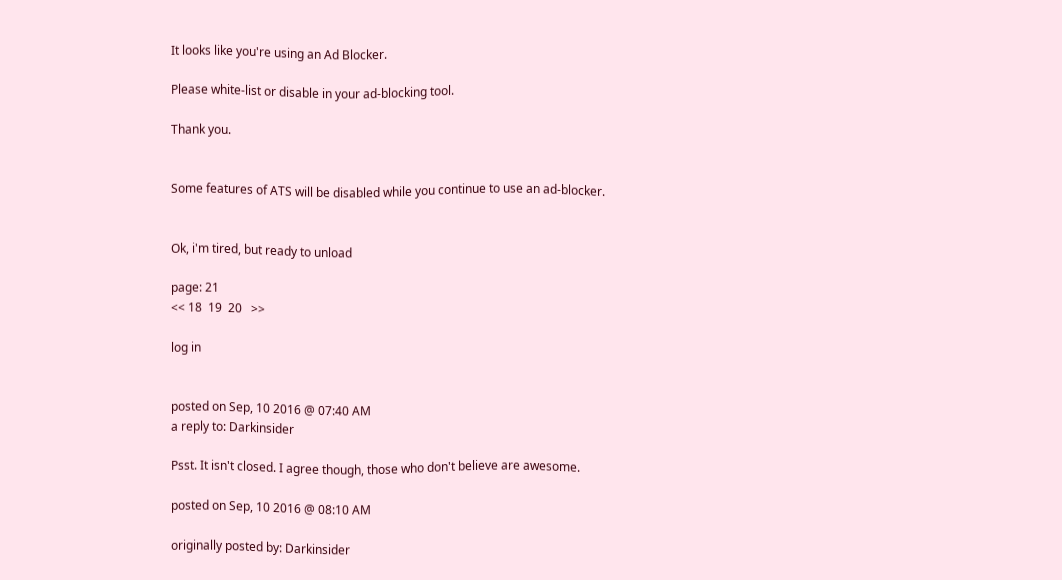It looks like you're using an Ad Blocker.

Please white-list or disable in your ad-blocking tool.

Thank you.


Some features of ATS will be disabled while you continue to use an ad-blocker.


Ok, i'm tired, but ready to unload

page: 21
<< 18  19  20   >>

log in


posted on Sep, 10 2016 @ 07:40 AM
a reply to: Darkinsider

Psst. It isn't closed. I agree though, those who don't believe are awesome.

posted on Sep, 10 2016 @ 08:10 AM

originally posted by: Darkinsider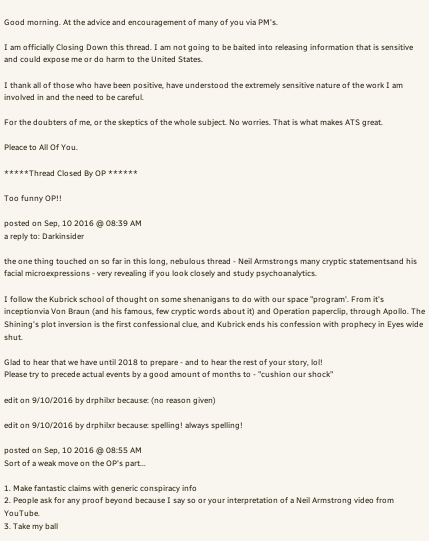Good morning. At the advice and encouragement of many of you via PM's.

I am officially Closing Down this thread. I am not going to be baited into releasing information that is sensitive and could expose me or do harm to the United States.

I thank all of those who have been positive, have understood the extremely sensitive nature of the work I am involved in and the need to be careful.

For the doubters of me, or the skeptics of the whole subject. No worries. That is what makes ATS great.

Pleace to All Of You.

*****Thread Closed By OP ******

Too funny OP!!

posted on Sep, 10 2016 @ 08:39 AM
a reply to: Darkinsider

the one thing touched on so far in this long, nebulous thread - Neil Armstrongs many cryptic statementsand his facial microexpressions - very revealing if you look closely and study psychoanalytics.

I follow the Kubrick school of thought on some shenanigans to do with our space "program'. From it's inceptionvia Von Braun (and his famous, few cryptic words about it) and Operation paperclip, through Apollo. The Shining's plot inversion is the first confessional clue, and Kubrick ends his confession with prophecy in Eyes wide shut.

Glad to hear that we have until 2018 to prepare - and to hear the rest of your story, lol!
Please try to precede actual events by a good amount of months to - "cushion our shock"

edit on 9/10/2016 by drphilxr because: (no reason given)

edit on 9/10/2016 by drphilxr because: spelling! always spelling!

posted on Sep, 10 2016 @ 08:55 AM
Sort of a weak move on the OP's part...

1. Make fantastic claims with generic conspiracy info
2. People ask for any proof beyond because I say so or your interpretation of a Neil Armstrong video from YouTube.
3. Take my ball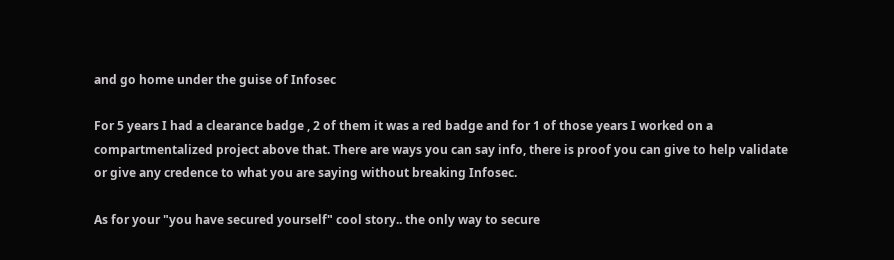and go home under the guise of Infosec

For 5 years I had a clearance badge , 2 of them it was a red badge and for 1 of those years I worked on a compartmentalized project above that. There are ways you can say info, there is proof you can give to help validate or give any credence to what you are saying without breaking Infosec.

As for your "you have secured yourself" cool story.. the only way to secure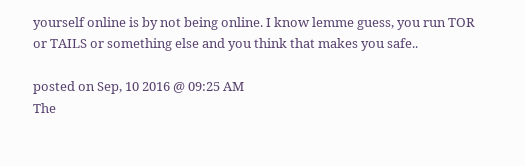yourself online is by not being online. I know lemme guess, you run TOR or TAILS or something else and you think that makes you safe..

posted on Sep, 10 2016 @ 09:25 AM
The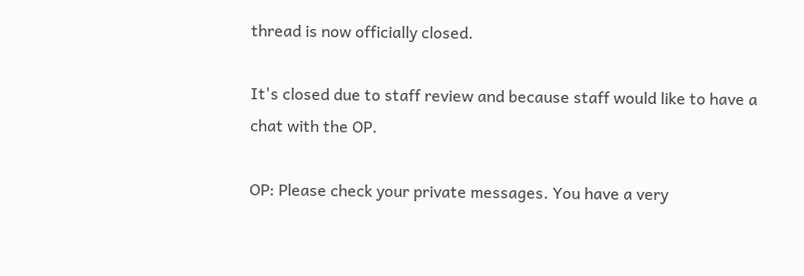thread is now officially closed.

It's closed due to staff review and because staff would like to have a chat with the OP.

OP: Please check your private messages. You have a very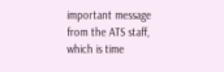important message from the ATS staff, which is time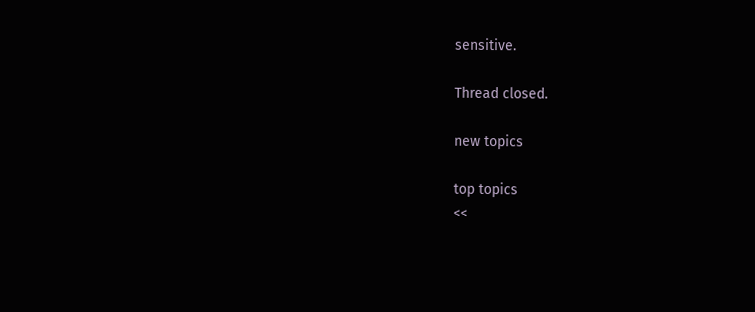sensitive.

Thread closed.

new topics

top topics
<<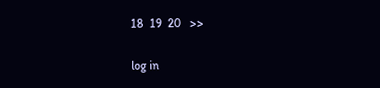18  19  20   >>

log in